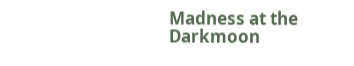Madness at the Darkmoon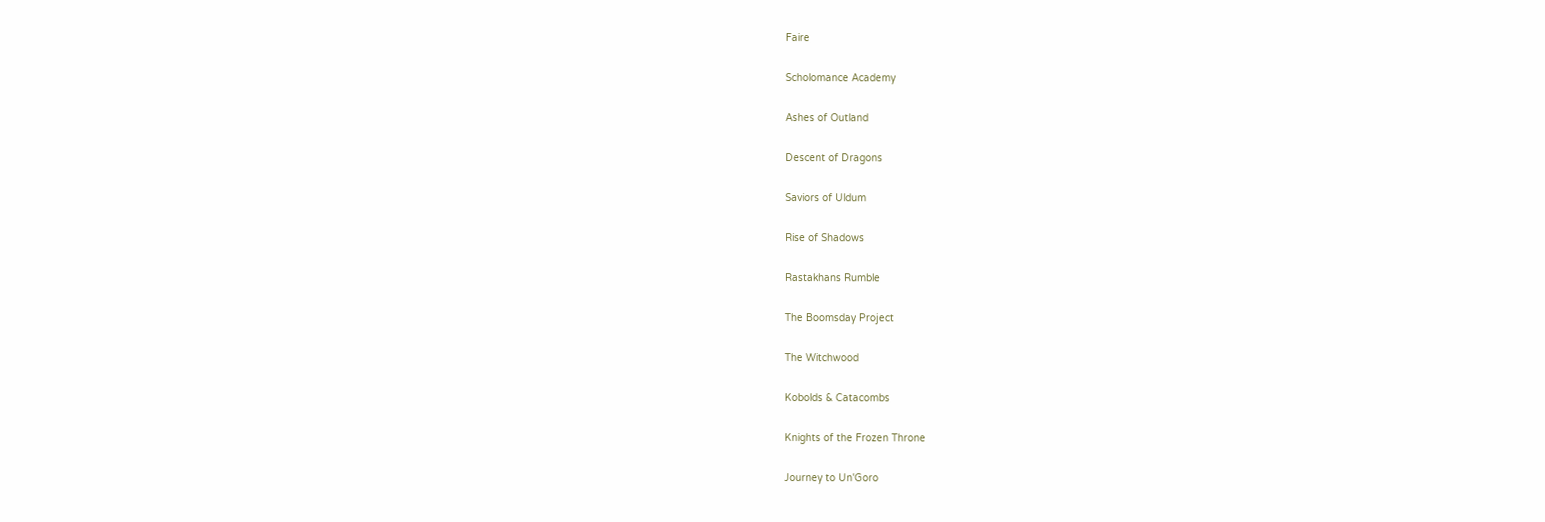Faire

Scholomance Academy

Ashes of Outland

Descent of Dragons

Saviors of Uldum

Rise of Shadows

Rastakhans Rumble

The Boomsday Project

The Witchwood

Kobolds & Catacombs

Knights of the Frozen Throne

Journey to Un'Goro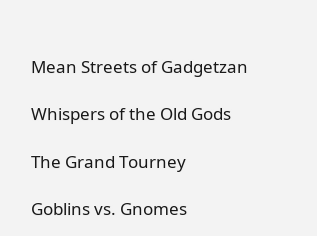Mean Streets of Gadgetzan

Whispers of the Old Gods

The Grand Tourney

Goblins vs. Gnomes